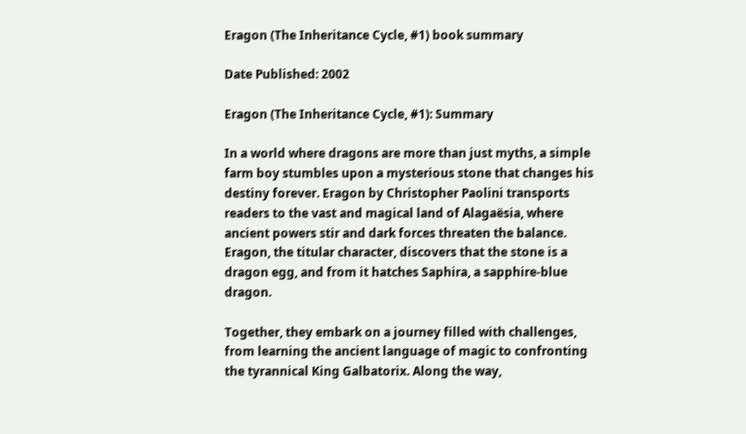Eragon (The Inheritance Cycle, #1) book summary

Date Published: 2002

Eragon (The Inheritance Cycle, #1): Summary

In a world where dragons are more than just myths, a simple farm boy stumbles upon a mysterious stone that changes his destiny forever. Eragon by Christopher Paolini transports readers to the vast and magical land of Alagaësia, where ancient powers stir and dark forces threaten the balance. Eragon, the titular character, discovers that the stone is a dragon egg, and from it hatches Saphira, a sapphire-blue dragon.

Together, they embark on a journey filled with challenges, from learning the ancient language of magic to confronting the tyrannical King Galbatorix. Along the way,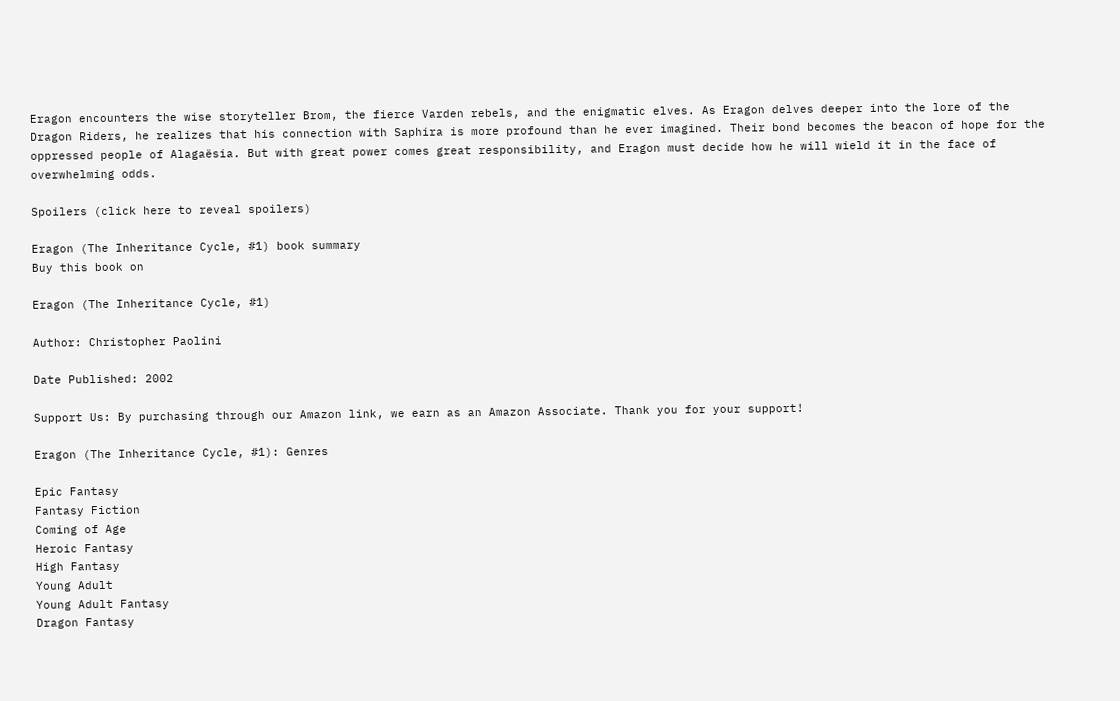Eragon encounters the wise storyteller Brom, the fierce Varden rebels, and the enigmatic elves. As Eragon delves deeper into the lore of the Dragon Riders, he realizes that his connection with Saphira is more profound than he ever imagined. Their bond becomes the beacon of hope for the oppressed people of Alagaësia. But with great power comes great responsibility, and Eragon must decide how he will wield it in the face of overwhelming odds.

Spoilers (click here to reveal spoilers)

Eragon (The Inheritance Cycle, #1) book summary
Buy this book on

Eragon (The Inheritance Cycle, #1)

Author: Christopher Paolini

Date Published: 2002

Support Us: By purchasing through our Amazon link, we earn as an Amazon Associate. Thank you for your support!

Eragon (The Inheritance Cycle, #1): Genres

Epic Fantasy
Fantasy Fiction
Coming of Age
Heroic Fantasy
High Fantasy
Young Adult
Young Adult Fantasy
Dragon Fantasy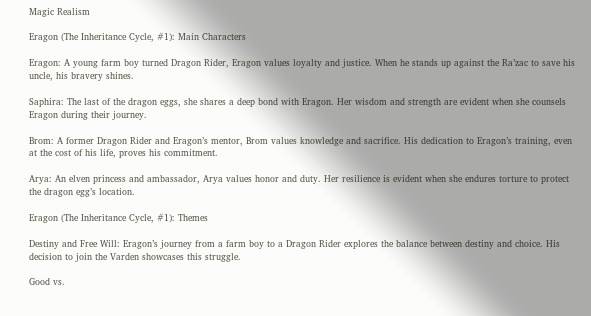Magic Realism

Eragon (The Inheritance Cycle, #1): Main Characters

Eragon: A young farm boy turned Dragon Rider, Eragon values loyalty and justice. When he stands up against the Ra’zac to save his uncle, his bravery shines.

Saphira: The last of the dragon eggs, she shares a deep bond with Eragon. Her wisdom and strength are evident when she counsels Eragon during their journey.

Brom: A former Dragon Rider and Eragon’s mentor, Brom values knowledge and sacrifice. His dedication to Eragon’s training, even at the cost of his life, proves his commitment.

Arya: An elven princess and ambassador, Arya values honor and duty. Her resilience is evident when she endures torture to protect the dragon egg’s location.

Eragon (The Inheritance Cycle, #1): Themes

Destiny and Free Will: Eragon’s journey from a farm boy to a Dragon Rider explores the balance between destiny and choice. His decision to join the Varden showcases this struggle.

Good vs.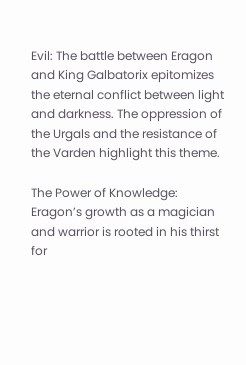Evil: The battle between Eragon and King Galbatorix epitomizes the eternal conflict between light and darkness. The oppression of the Urgals and the resistance of the Varden highlight this theme.

The Power of Knowledge: Eragon’s growth as a magician and warrior is rooted in his thirst for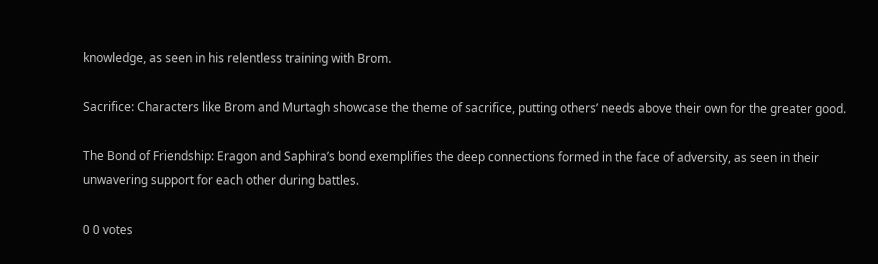knowledge, as seen in his relentless training with Brom.

Sacrifice: Characters like Brom and Murtagh showcase the theme of sacrifice, putting others’ needs above their own for the greater good.

The Bond of Friendship: Eragon and Saphira’s bond exemplifies the deep connections formed in the face of adversity, as seen in their unwavering support for each other during battles.

0 0 votes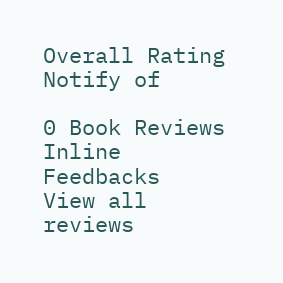Overall Rating
Notify of

0 Book Reviews
Inline Feedbacks
View all reviews